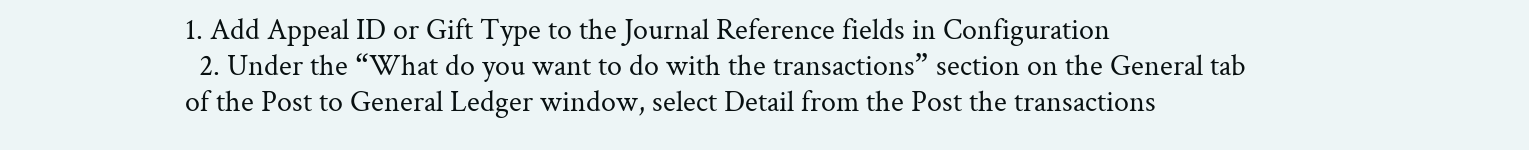1. Add Appeal ID or Gift Type to the Journal Reference fields in Configuration
  2. Under the “What do you want to do with the transactions” section on the General tab of the Post to General Ledger window, select Detail from the Post the transactions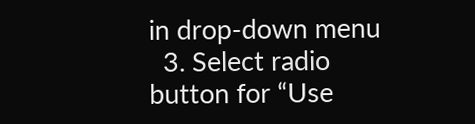in drop-down menu
  3. Select radio button for “Use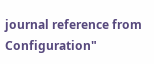journal reference from Configuration"